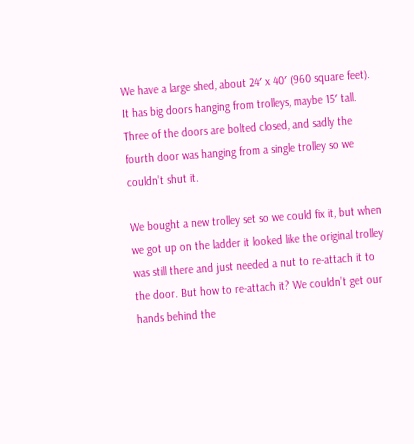We have a large shed, about 24′ x 40′ (960 square feet). It has big doors hanging from trolleys, maybe 15′ tall. Three of the doors are bolted closed, and sadly the fourth door was hanging from a single trolley so we couldn’t shut it.

We bought a new trolley set so we could fix it, but when we got up on the ladder it looked like the original trolley was still there and just needed a nut to re-attach it to the door. But how to re-attach it? We couldn’t get our hands behind the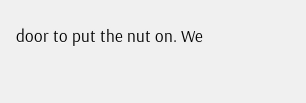door to put the nut on. We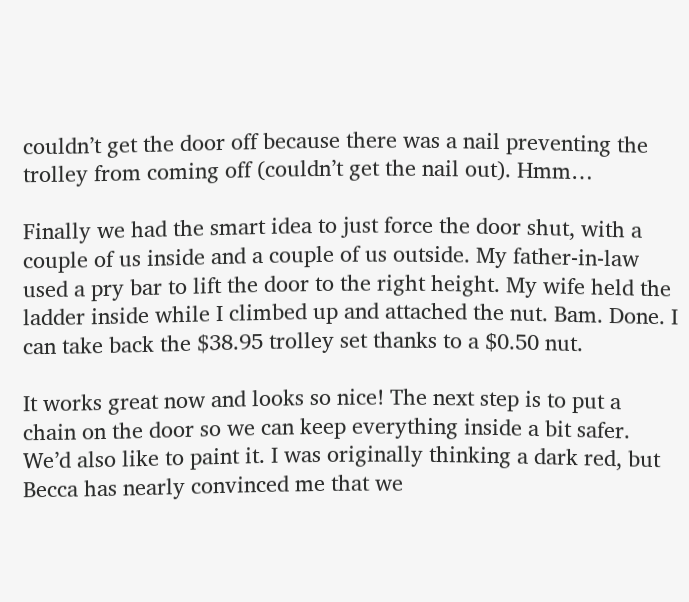couldn’t get the door off because there was a nail preventing the trolley from coming off (couldn’t get the nail out). Hmm…

Finally we had the smart idea to just force the door shut, with a couple of us inside and a couple of us outside. My father-in-law used a pry bar to lift the door to the right height. My wife held the ladder inside while I climbed up and attached the nut. Bam. Done. I can take back the $38.95 trolley set thanks to a $0.50 nut.

It works great now and looks so nice! The next step is to put a chain on the door so we can keep everything inside a bit safer. We’d also like to paint it. I was originally thinking a dark red, but Becca has nearly convinced me that we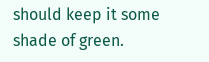should keep it some shade of green.